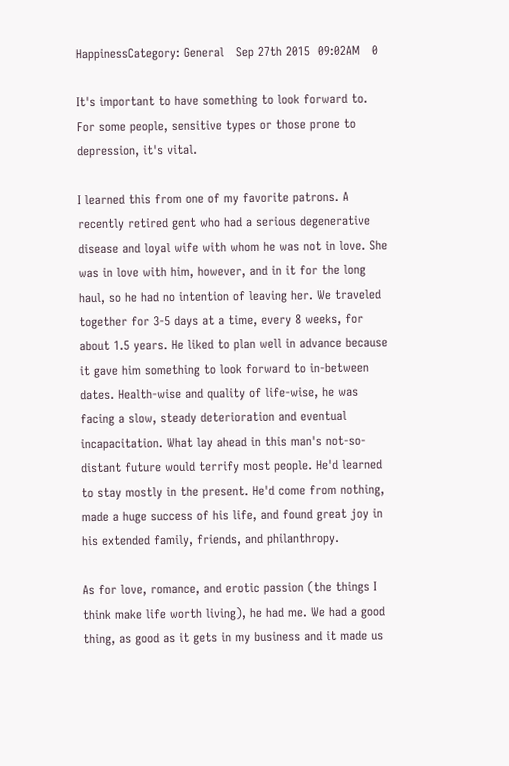HappinessCategory: General   Sep 27th 2015  09:02AM   0

It's important to have something to look forward to. For some people, sensitive types or those prone to depression, it's vital.

I learned this from one of my favorite patrons. A recently retired gent who had a serious degenerative disease and loyal wife with whom he was not in love. She was in love with him, however, and in it for the long haul, so he had no intention of leaving her. We traveled together for 3-5 days at a time, every 8 weeks, for about 1.5 years. He liked to plan well in advance because it gave him something to look forward to in-between dates. Health-wise and quality of life-wise, he was facing a slow, steady deterioration and eventual incapacitation. What lay ahead in this man's not-so-distant future would terrify most people. He'd learned to stay mostly in the present. He'd come from nothing, made a huge success of his life, and found great joy in his extended family, friends, and philanthropy.

As for love, romance, and erotic passion (the things I think make life worth living), he had me. We had a good thing, as good as it gets in my business and it made us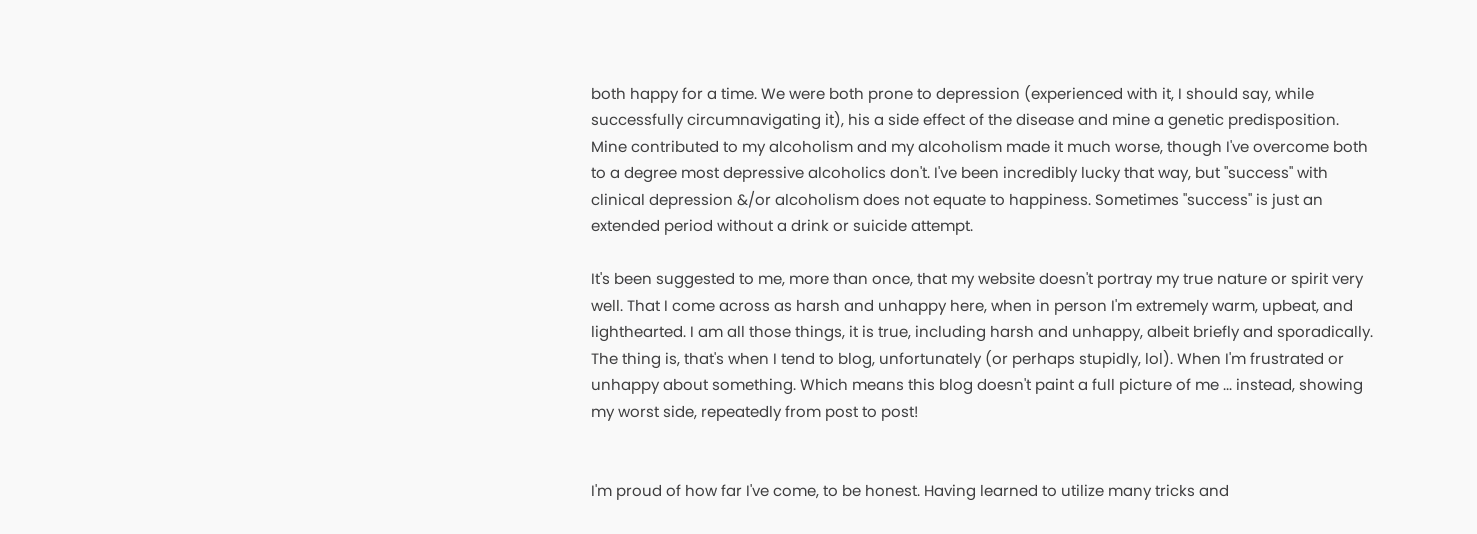both happy for a time. We were both prone to depression (experienced with it, I should say, while successfully circumnavigating it), his a side effect of the disease and mine a genetic predisposition. Mine contributed to my alcoholism and my alcoholism made it much worse, though I've overcome both to a degree most depressive alcoholics don't. I've been incredibly lucky that way, but "success" with clinical depression &/or alcoholism does not equate to happiness. Sometimes "success" is just an extended period without a drink or suicide attempt.

It's been suggested to me, more than once, that my website doesn't portray my true nature or spirit very well. That I come across as harsh and unhappy here, when in person I'm extremely warm, upbeat, and lighthearted. I am all those things, it is true, including harsh and unhappy, albeit briefly and sporadically. The thing is, that's when I tend to blog, unfortunately (or perhaps stupidly, lol). When I'm frustrated or unhappy about something. Which means this blog doesn't paint a full picture of me ... instead, showing my worst side, repeatedly from post to post!


I'm proud of how far I've come, to be honest. Having learned to utilize many tricks and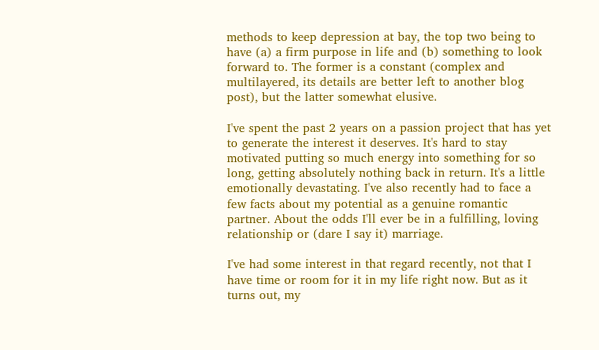methods to keep depression at bay, the top two being to have (a) a firm purpose in life and (b) something to look forward to. The former is a constant (complex and multilayered, its details are better left to another blog post), but the latter somewhat elusive.

I've spent the past 2 years on a passion project that has yet to generate the interest it deserves. It's hard to stay motivated putting so much energy into something for so long, getting absolutely nothing back in return. It's a little emotionally devastating. I've also recently had to face a few facts about my potential as a genuine romantic partner. About the odds I'll ever be in a fulfilling, loving relationship or (dare I say it) marriage.

I've had some interest in that regard recently, not that I have time or room for it in my life right now. But as it turns out, my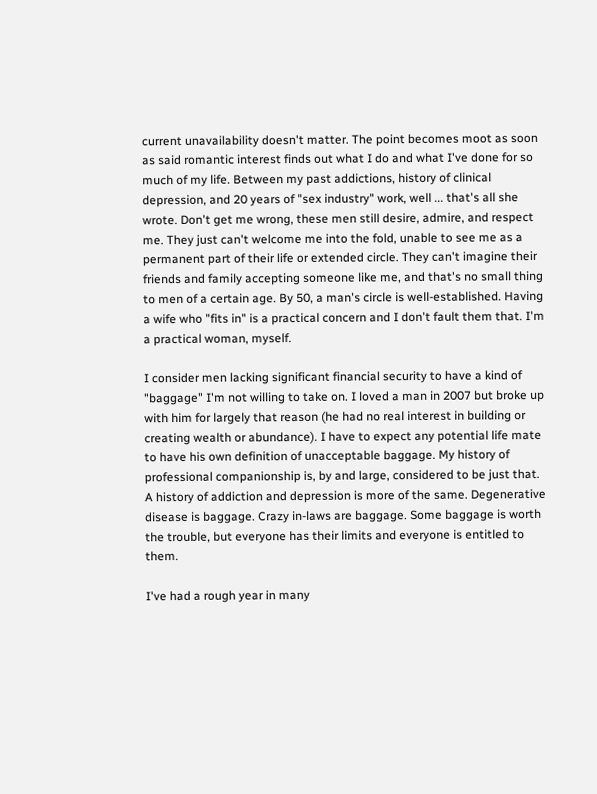current unavailability doesn't matter. The point becomes moot as soon as said romantic interest finds out what I do and what I've done for so much of my life. Between my past addictions, history of clinical depression, and 20 years of "sex industry" work, well ... that's all she wrote. Don't get me wrong, these men still desire, admire, and respect me. They just can't welcome me into the fold, unable to see me as a permanent part of their life or extended circle. They can't imagine their friends and family accepting someone like me, and that's no small thing to men of a certain age. By 50, a man's circle is well-established. Having a wife who "fits in" is a practical concern and I don't fault them that. I'm a practical woman, myself.

I consider men lacking significant financial security to have a kind of "baggage" I'm not willing to take on. I loved a man in 2007 but broke up with him for largely that reason (he had no real interest in building or creating wealth or abundance). I have to expect any potential life mate to have his own definition of unacceptable baggage. My history of professional companionship is, by and large, considered to be just that. A history of addiction and depression is more of the same. Degenerative disease is baggage. Crazy in-laws are baggage. Some baggage is worth the trouble, but everyone has their limits and everyone is entitled to them.

I've had a rough year in many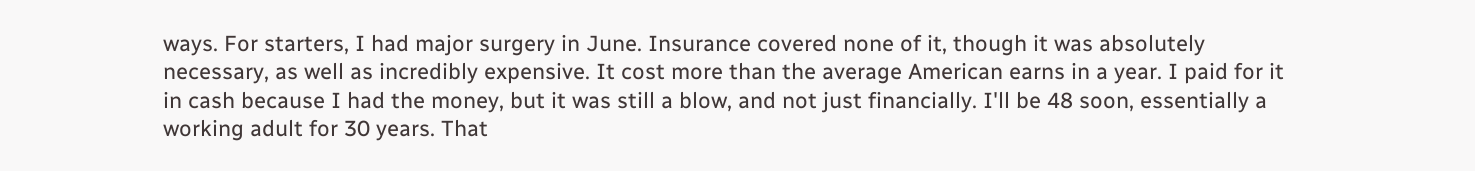ways. For starters, I had major surgery in June. Insurance covered none of it, though it was absolutely necessary, as well as incredibly expensive. It cost more than the average American earns in a year. I paid for it in cash because I had the money, but it was still a blow, and not just financially. I'll be 48 soon, essentially a working adult for 30 years. That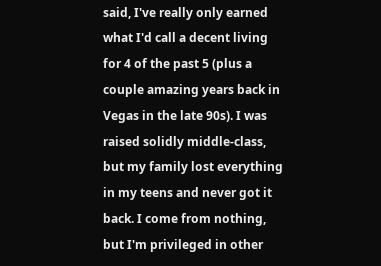said, I've really only earned what I'd call a decent living for 4 of the past 5 (plus a couple amazing years back in Vegas in the late 90s). I was raised solidly middle-class, but my family lost everything in my teens and never got it back. I come from nothing, but I'm privileged in other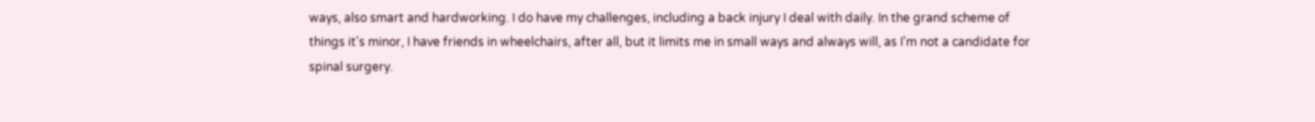ways, also smart and hardworking. I do have my challenges, including a back injury I deal with daily. In the grand scheme of things it's minor, I have friends in wheelchairs, after all, but it limits me in small ways and always will, as I'm not a candidate for spinal surgery.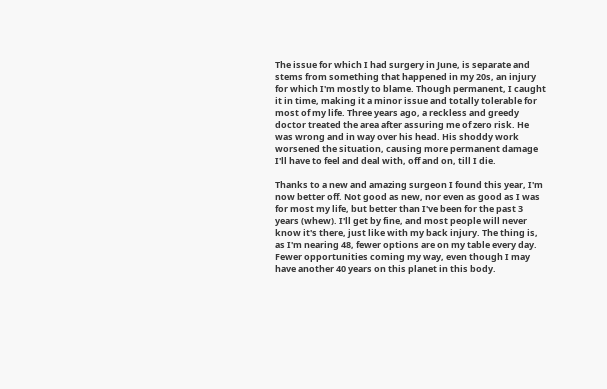The issue for which I had surgery in June, is separate and stems from something that happened in my 20s, an injury for which I'm mostly to blame. Though permanent, I caught it in time, making it a minor issue and totally tolerable for most of my life. Three years ago, a reckless and greedy doctor treated the area after assuring me of zero risk. He was wrong and in way over his head. His shoddy work worsened the situation, causing more permanent damage I'll have to feel and deal with, off and on, till I die.

Thanks to a new and amazing surgeon I found this year, I'm now better off. Not good as new, nor even as good as I was for most my life, but better than I've been for the past 3 years (whew). I'll get by fine, and most people will never know it's there, just like with my back injury. The thing is, as I'm nearing 48, fewer options are on my table every day. Fewer opportunities coming my way, even though I may have another 40 years on this planet in this body.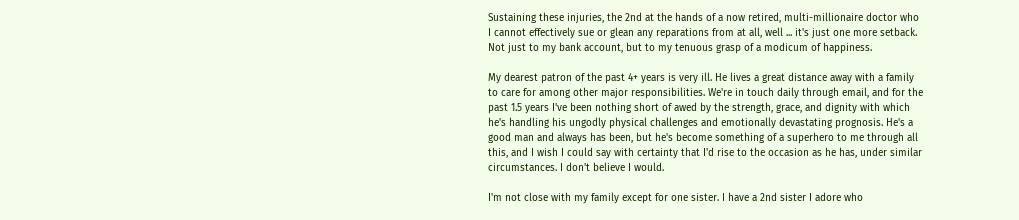Sustaining these injuries, the 2nd at the hands of a now retired, multi-millionaire doctor who I cannot effectively sue or glean any reparations from at all, well ... it's just one more setback. Not just to my bank account, but to my tenuous grasp of a modicum of happiness.

My dearest patron of the past 4+ years is very ill. He lives a great distance away with a family to care for among other major responsibilities. We're in touch daily through email, and for the past 1.5 years I've been nothing short of awed by the strength, grace, and dignity with which he's handling his ungodly physical challenges and emotionally devastating prognosis. He's a good man and always has been, but he's become something of a superhero to me through all this, and I wish I could say with certainty that I'd rise to the occasion as he has, under similar circumstances. I don't believe I would.

I'm not close with my family except for one sister. I have a 2nd sister I adore who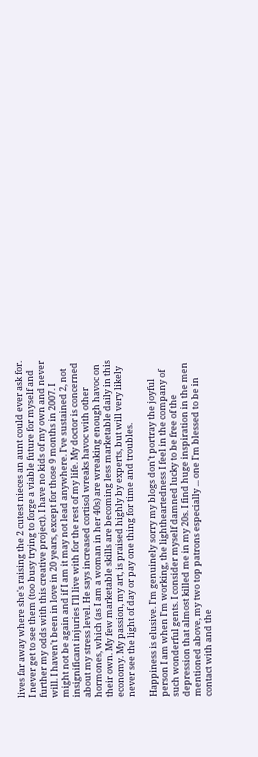lives far away where she's raising the 2 cutest nieces an aunt could ever ask for. I never get to see them (too busy trying to forge a viable future for myself and further my odds with this creative project). I have no kids of my own and never will. I haven't been in love in 20 years, except for those 9 months in 2007. I might not be again and if I am it may not lead anywhere. I've sustained 2, not insignificant injuries I'll live with for the rest of my life. My doctor is concerned about my stress level. He says increased cortisol wreaks havoc with other hormones, which (as I am a woman in her 40s) are wreaking enough havoc on their own. My few marketable skills are becoming less marketable daily in this economy. My passion, my art, is praised highly by experts, but will very likely never see the light of day or pay one thing for time and troubles.

Happiness is elusive. I'm genuinely sorry my blogs don't portray the joyful person I am when I'm working, the lightheartedness I feel in the company of such wonderful gents. I consider myself damned lucky to be free of the depression that almost killed me in my 20s. I find huge inspiration in the men mentioned above, my two top patrons especially ... one I'm blessed to be in contact with and the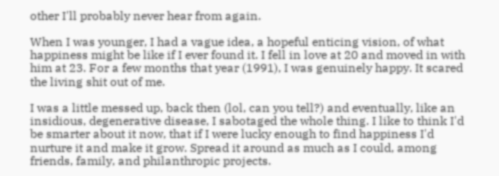other I'll probably never hear from again.

When I was younger, I had a vague idea, a hopeful enticing vision, of what happiness might be like if I ever found it. I fell in love at 20 and moved in with him at 23. For a few months that year (1991), I was genuinely happy. It scared the living shit out of me.

I was a little messed up, back then (lol, can you tell?) and eventually, like an insidious, degenerative disease, I sabotaged the whole thing. I like to think I'd be smarter about it now, that if I were lucky enough to find happiness I'd nurture it and make it grow. Spread it around as much as I could, among friends, family, and philanthropic projects.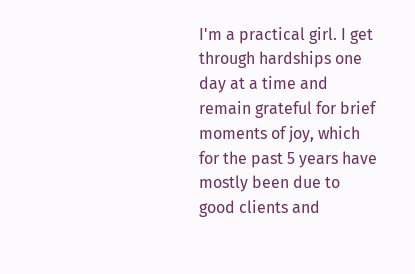I'm a practical girl. I get through hardships one day at a time and remain grateful for brief moments of joy, which for the past 5 years have mostly been due to good clients and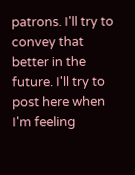patrons. I'll try to convey that better in the future. I'll try to post here when I'm feeling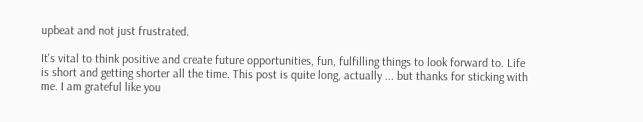upbeat and not just frustrated.

It's vital to think positive and create future opportunities, fun, fulfilling things to look forward to. Life is short and getting shorter all the time. This post is quite long, actually ... but thanks for sticking with me. I am grateful like you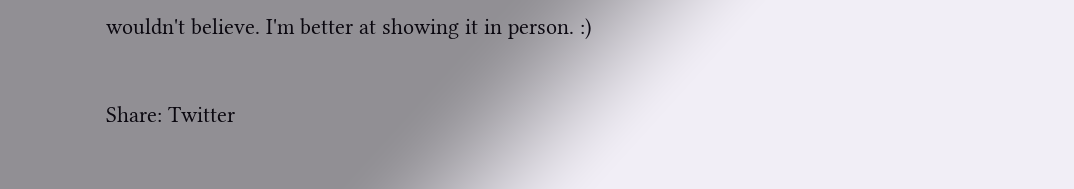wouldn't believe. I'm better at showing it in person. :)

Share: Twitter